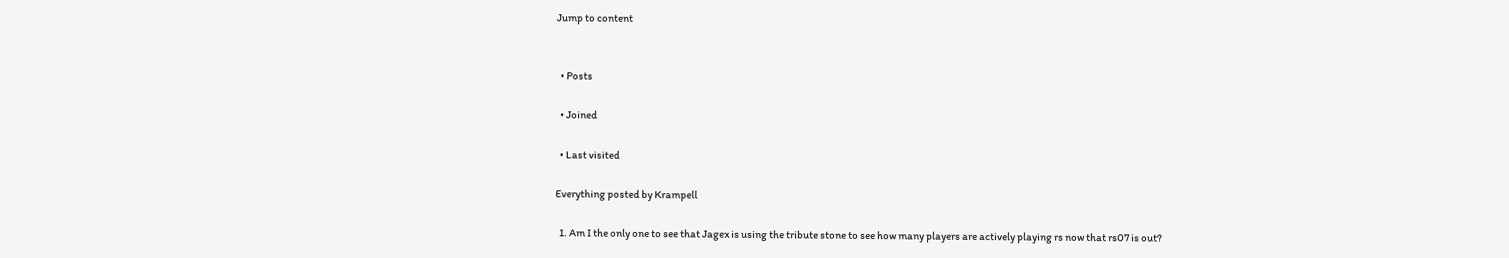Jump to content


  • Posts

  • Joined

  • Last visited

Everything posted by Krampell

  1. Am I the only one to see that Jagex is using the tribute stone to see how many players are actively playing rs now that rs07 is out?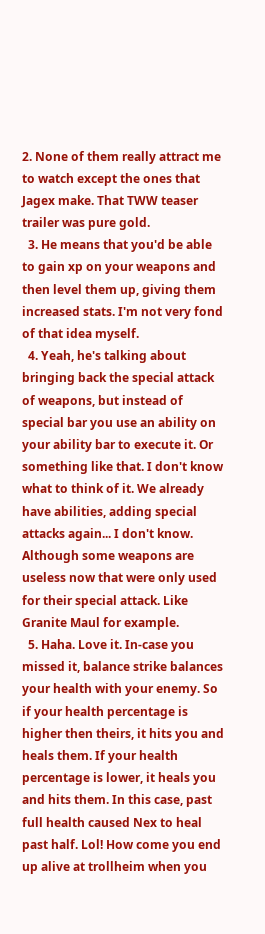2. None of them really attract me to watch except the ones that Jagex make. That TWW teaser trailer was pure gold.
  3. He means that you'd be able to gain xp on your weapons and then level them up, giving them increased stats. I'm not very fond of that idea myself.
  4. Yeah, he's talking about bringing back the special attack of weapons, but instead of special bar you use an ability on your ability bar to execute it. Or something like that. I don't know what to think of it. We already have abilities, adding special attacks again... I don't know. Although some weapons are useless now that were only used for their special attack. Like Granite Maul for example.
  5. Haha. Love it. In-case you missed it, balance strike balances your health with your enemy. So if your health percentage is higher then theirs, it hits you and heals them. If your health percentage is lower, it heals you and hits them. In this case, past full health caused Nex to heal past half. Lol! How come you end up alive at trollheim when you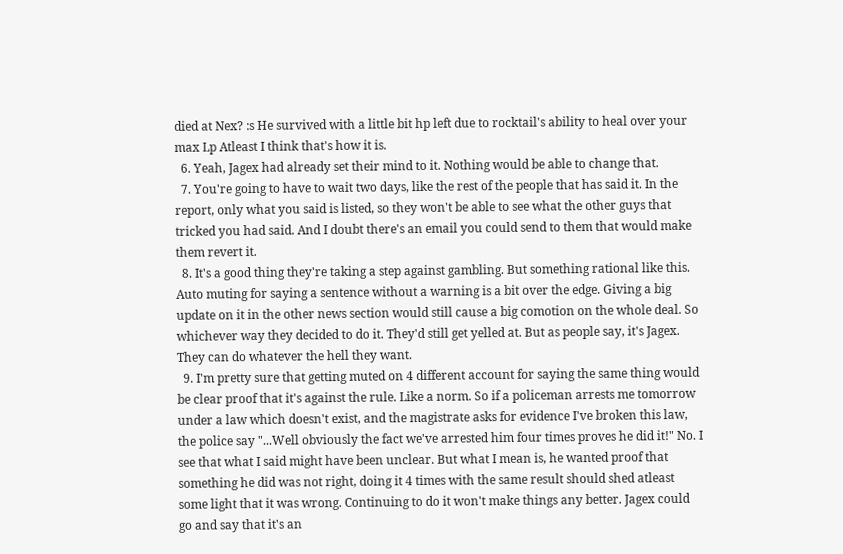died at Nex? :s He survived with a little bit hp left due to rocktail's ability to heal over your max Lp Atleast I think that's how it is.
  6. Yeah, Jagex had already set their mind to it. Nothing would be able to change that.
  7. You're going to have to wait two days, like the rest of the people that has said it. In the report, only what you said is listed, so they won't be able to see what the other guys that tricked you had said. And I doubt there's an email you could send to them that would make them revert it.
  8. It's a good thing they're taking a step against gambling. But something rational like this. Auto muting for saying a sentence without a warning is a bit over the edge. Giving a big update on it in the other news section would still cause a big comotion on the whole deal. So whichever way they decided to do it. They'd still get yelled at. But as people say, it's Jagex. They can do whatever the hell they want.
  9. I'm pretty sure that getting muted on 4 different account for saying the same thing would be clear proof that it's against the rule. Like a norm. So if a policeman arrests me tomorrow under a law which doesn't exist, and the magistrate asks for evidence I've broken this law, the police say "...Well obviously the fact we've arrested him four times proves he did it!" No. I see that what I said might have been unclear. But what I mean is, he wanted proof that something he did was not right, doing it 4 times with the same result should shed atleast some light that it was wrong. Continuing to do it won't make things any better. Jagex could go and say that it's an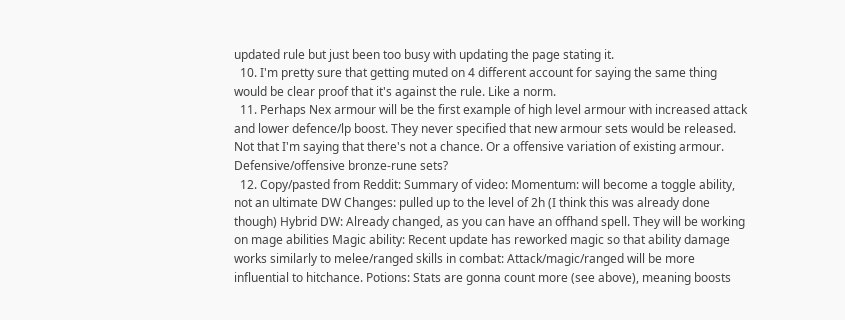updated rule but just been too busy with updating the page stating it.
  10. I'm pretty sure that getting muted on 4 different account for saying the same thing would be clear proof that it's against the rule. Like a norm.
  11. Perhaps Nex armour will be the first example of high level armour with increased attack and lower defence/lp boost. They never specified that new armour sets would be released. Not that I'm saying that there's not a chance. Or a offensive variation of existing armour. Defensive/offensive bronze-rune sets?
  12. Copy/pasted from Reddit: Summary of video: Momentum: will become a toggle ability, not an ultimate DW Changes: pulled up to the level of 2h (I think this was already done though) Hybrid DW: Already changed, as you can have an offhand spell. They will be working on mage abilities Magic ability: Recent update has reworked magic so that ability damage works similarly to melee/ranged skills in combat: Attack/magic/ranged will be more influential to hitchance. Potions: Stats are gonna count more (see above), meaning boosts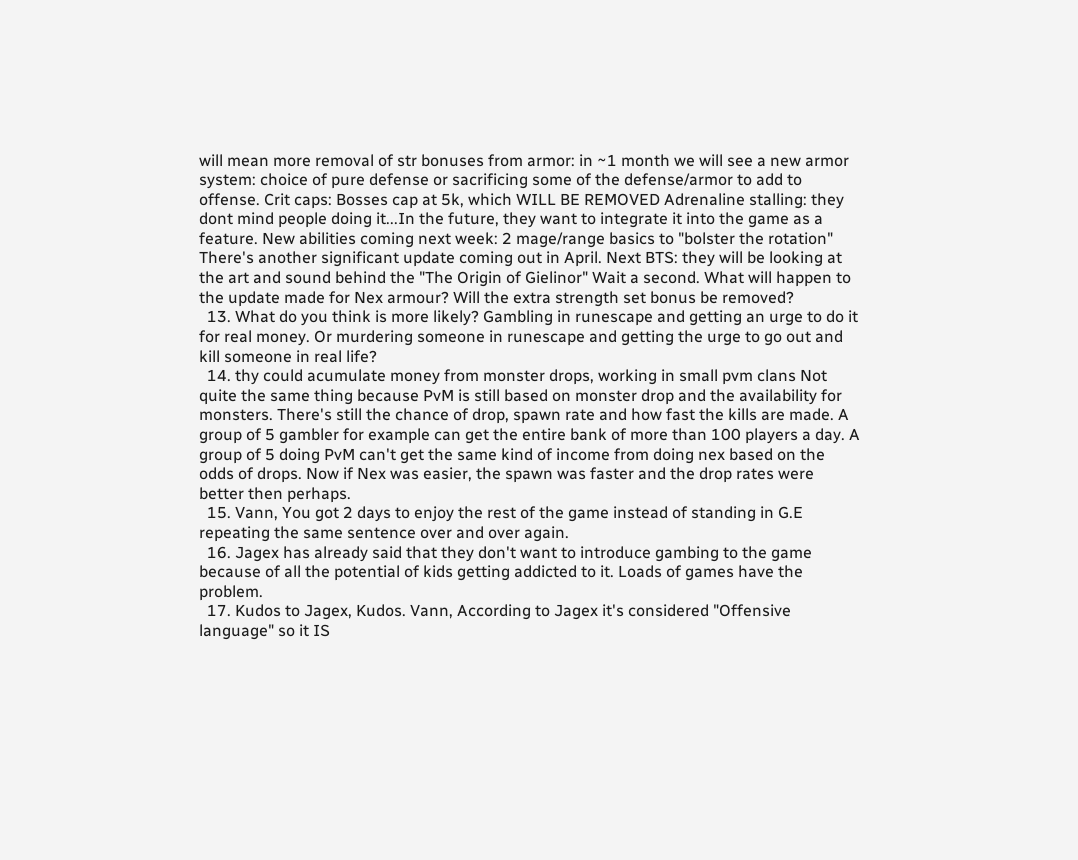will mean more removal of str bonuses from armor: in ~1 month we will see a new armor system: choice of pure defense or sacrificing some of the defense/armor to add to offense. Crit caps: Bosses cap at 5k, which WILL BE REMOVED Adrenaline stalling: they dont mind people doing it...In the future, they want to integrate it into the game as a feature. New abilities coming next week: 2 mage/range basics to "bolster the rotation" There's another significant update coming out in April. Next BTS: they will be looking at the art and sound behind the "The Origin of Gielinor" Wait a second. What will happen to the update made for Nex armour? Will the extra strength set bonus be removed?
  13. What do you think is more likely? Gambling in runescape and getting an urge to do it for real money. Or murdering someone in runescape and getting the urge to go out and kill someone in real life?
  14. thy could acumulate money from monster drops, working in small pvm clans Not quite the same thing because PvM is still based on monster drop and the availability for monsters. There's still the chance of drop, spawn rate and how fast the kills are made. A group of 5 gambler for example can get the entire bank of more than 100 players a day. A group of 5 doing PvM can't get the same kind of income from doing nex based on the odds of drops. Now if Nex was easier, the spawn was faster and the drop rates were better then perhaps.
  15. Vann, You got 2 days to enjoy the rest of the game instead of standing in G.E repeating the same sentence over and over again.
  16. Jagex has already said that they don't want to introduce gambing to the game because of all the potential of kids getting addicted to it. Loads of games have the problem.
  17. Kudos to Jagex, Kudos. Vann, According to Jagex it's considered "Offensive language" so it IS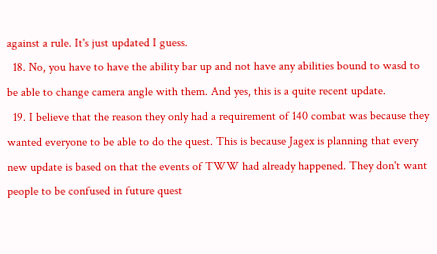against a rule. It's just updated I guess.
  18. No, you have to have the ability bar up and not have any abilities bound to wasd to be able to change camera angle with them. And yes, this is a quite recent update.
  19. I believe that the reason they only had a requirement of 140 combat was because they wanted everyone to be able to do the quest. This is because Jagex is planning that every new update is based on that the events of TWW had already happened. They don't want people to be confused in future quest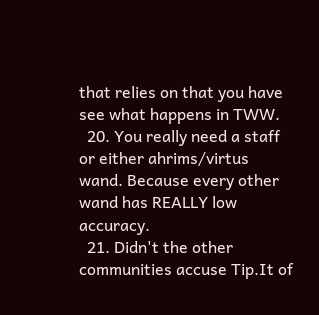that relies on that you have see what happens in TWW.
  20. You really need a staff or either ahrims/virtus wand. Because every other wand has REALLY low accuracy.
  21. Didn't the other communities accuse Tip.It of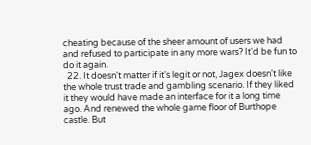cheating because of the sheer amount of users we had and refused to participate in any more wars? It'd be fun to do it again.
  22. It doesn't matter if it's legit or not, Jagex doesn't like the whole trust trade and gambling scenario. If they liked it they would have made an interface for it a long time ago. And renewed the whole game floor of Burthope castle. But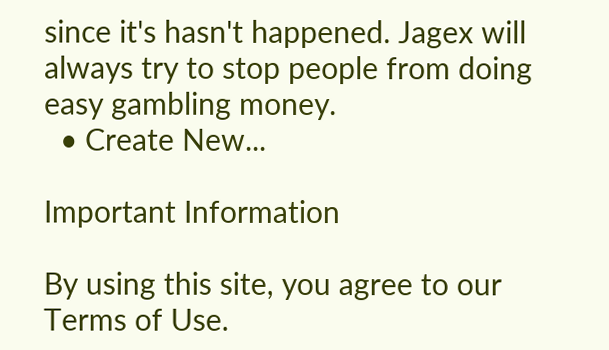since it's hasn't happened. Jagex will always try to stop people from doing easy gambling money.
  • Create New...

Important Information

By using this site, you agree to our Terms of Use.